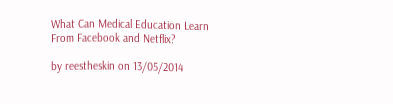What Can Medical Education Learn From Facebook and Netflix?

by reestheskin on 13/05/2014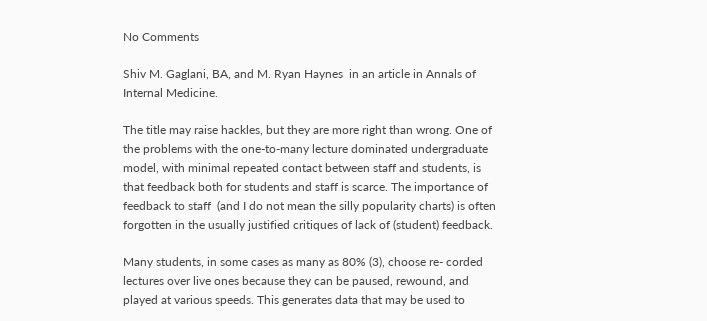No Comments

Shiv M. Gaglani, BA, and M. Ryan Haynes  in an article in Annals of Internal Medicine.

The title may raise hackles, but they are more right than wrong. One of the problems with the one-to-many lecture dominated undergraduate model, with minimal repeated contact between staff and students, is that feedback both for students and staff is scarce. The importance of feedback to staff  (and I do not mean the silly popularity charts) is often forgotten in the usually justified critiques of lack of (student) feedback.

Many students, in some cases as many as 80% (3), choose re- corded lectures over live ones because they can be paused, rewound, and played at various speeds. This generates data that may be used to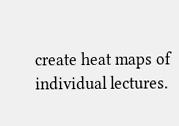create heat maps of individual lectures.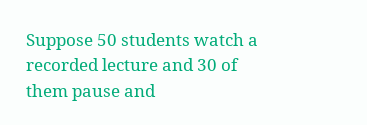Suppose 50 students watch a recorded lecture and 30 of them pause and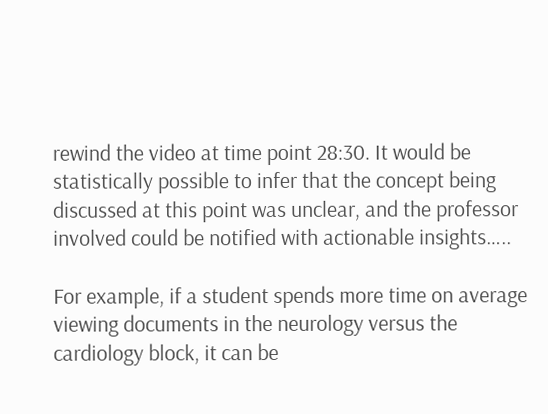rewind the video at time point 28:30. It would be statistically possible to infer that the concept being discussed at this point was unclear, and the professor involved could be notified with actionable insights…..

For example, if a student spends more time on average viewing documents in the neurology versus the cardiology block, it can be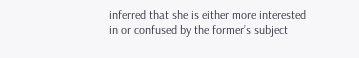inferred that she is either more interested in or confused by the former’s subject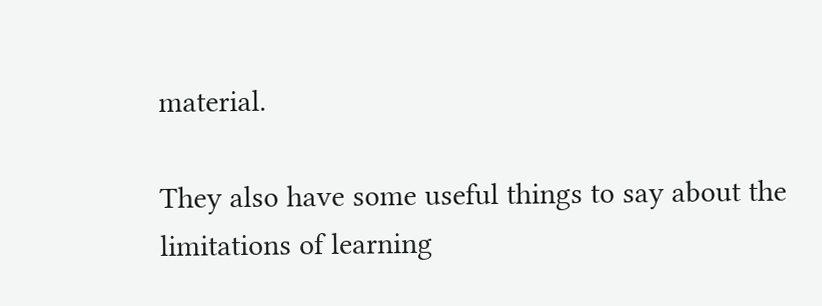material.

They also have some useful things to say about the limitations of learning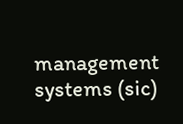management systems (sic)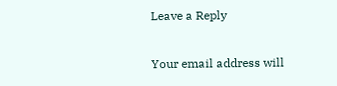Leave a Reply

Your email address will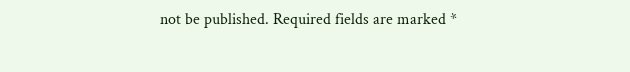not be published. Required fields are marked *